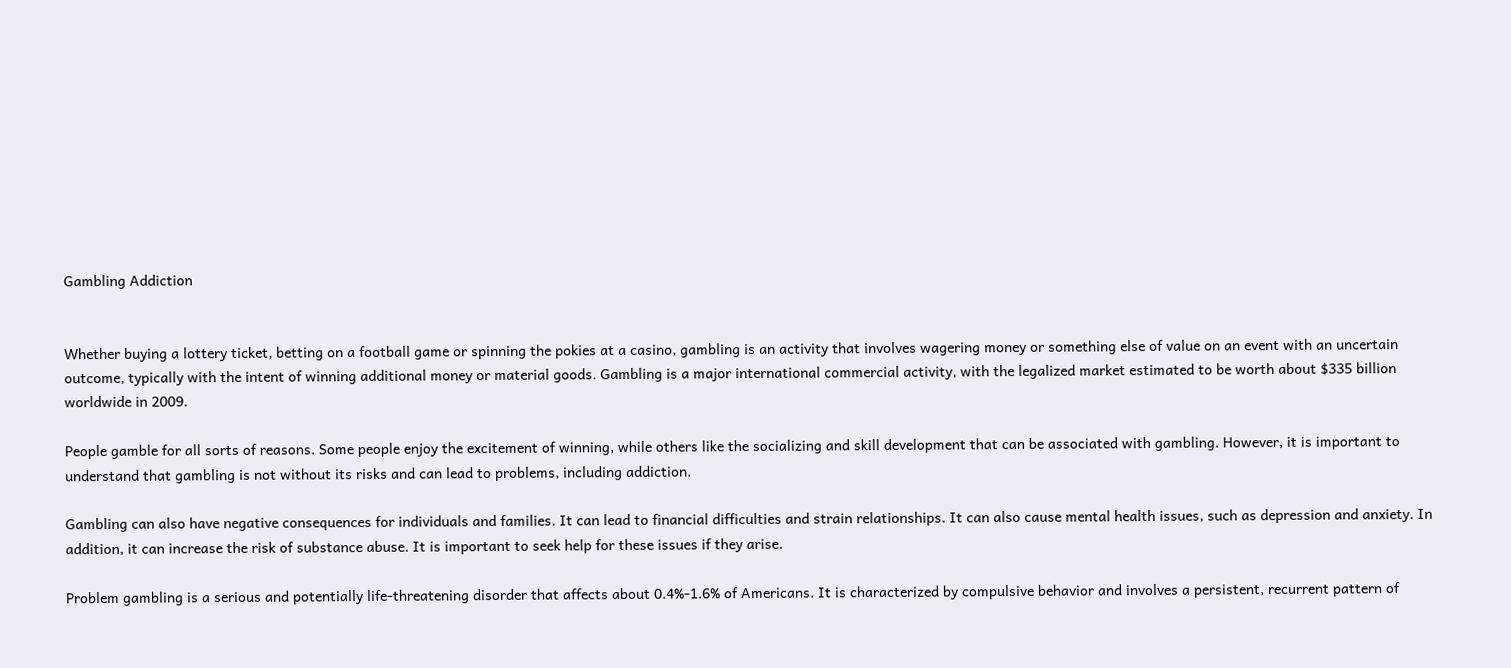Gambling Addiction


Whether buying a lottery ticket, betting on a football game or spinning the pokies at a casino, gambling is an activity that involves wagering money or something else of value on an event with an uncertain outcome, typically with the intent of winning additional money or material goods. Gambling is a major international commercial activity, with the legalized market estimated to be worth about $335 billion worldwide in 2009.

People gamble for all sorts of reasons. Some people enjoy the excitement of winning, while others like the socializing and skill development that can be associated with gambling. However, it is important to understand that gambling is not without its risks and can lead to problems, including addiction.

Gambling can also have negative consequences for individuals and families. It can lead to financial difficulties and strain relationships. It can also cause mental health issues, such as depression and anxiety. In addition, it can increase the risk of substance abuse. It is important to seek help for these issues if they arise.

Problem gambling is a serious and potentially life-threatening disorder that affects about 0.4%-1.6% of Americans. It is characterized by compulsive behavior and involves a persistent, recurrent pattern of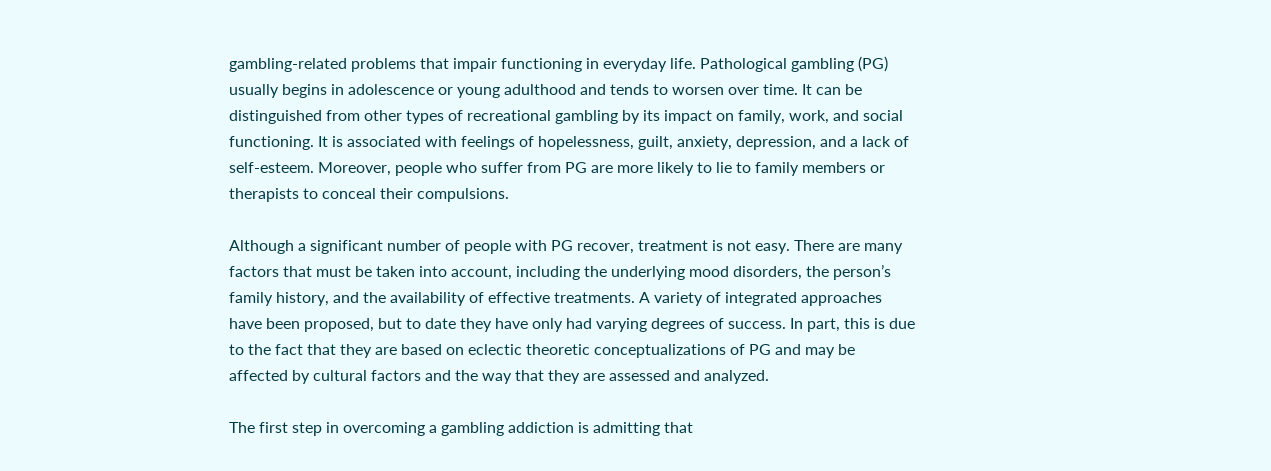gambling-related problems that impair functioning in everyday life. Pathological gambling (PG) usually begins in adolescence or young adulthood and tends to worsen over time. It can be distinguished from other types of recreational gambling by its impact on family, work, and social functioning. It is associated with feelings of hopelessness, guilt, anxiety, depression, and a lack of self-esteem. Moreover, people who suffer from PG are more likely to lie to family members or therapists to conceal their compulsions.

Although a significant number of people with PG recover, treatment is not easy. There are many factors that must be taken into account, including the underlying mood disorders, the person’s family history, and the availability of effective treatments. A variety of integrated approaches have been proposed, but to date they have only had varying degrees of success. In part, this is due to the fact that they are based on eclectic theoretic conceptualizations of PG and may be affected by cultural factors and the way that they are assessed and analyzed.

The first step in overcoming a gambling addiction is admitting that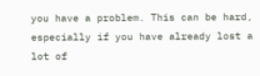you have a problem. This can be hard, especially if you have already lost a lot of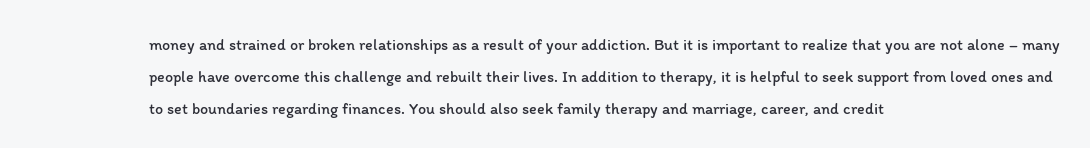money and strained or broken relationships as a result of your addiction. But it is important to realize that you are not alone – many people have overcome this challenge and rebuilt their lives. In addition to therapy, it is helpful to seek support from loved ones and to set boundaries regarding finances. You should also seek family therapy and marriage, career, and credit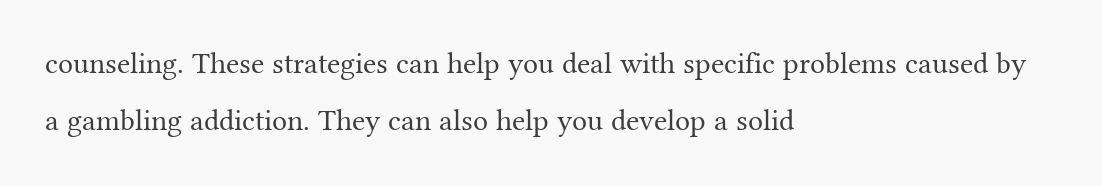counseling. These strategies can help you deal with specific problems caused by a gambling addiction. They can also help you develop a solid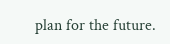plan for the future.